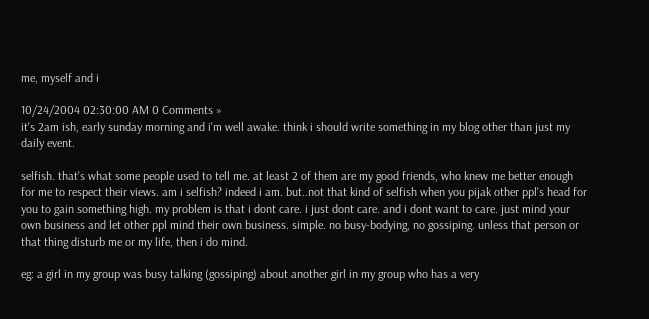me, myself and i

10/24/2004 02:30:00 AM 0 Comments »
it's 2am ish, early sunday morning and i'm well awake. think i should write something in my blog other than just my daily event.

selfish. that's what some people used to tell me. at least 2 of them are my good friends, who knew me better enough for me to respect their views. am i selfish? indeed i am. but..not that kind of selfish when you pijak other ppl's head for you to gain something high. my problem is that i dont care. i just dont care. and i dont want to care. just mind your own business and let other ppl mind their own business. simple. no busy-bodying, no gossiping. unless that person or that thing disturb me or my life, then i do mind.

eg: a girl in my group was busy talking (gossiping) about another girl in my group who has a very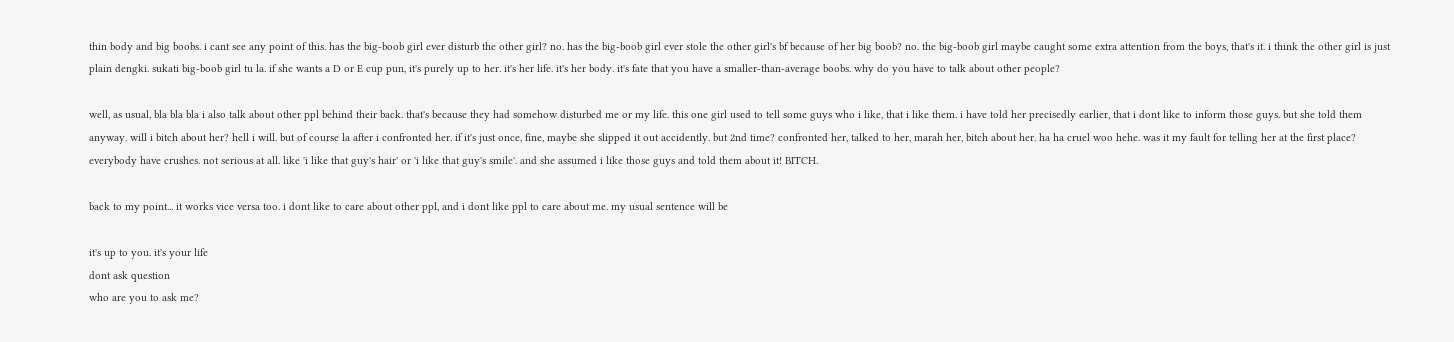thin body and big boobs. i cant see any point of this. has the big-boob girl ever disturb the other girl? no. has the big-boob girl ever stole the other girl's bf because of her big boob? no. the big-boob girl maybe caught some extra attention from the boys, that's it. i think the other girl is just plain dengki. sukati big-boob girl tu la. if she wants a D or E cup pun, it's purely up to her. it's her life. it's her body. it's fate that you have a smaller-than-average boobs. why do you have to talk about other people?

well, as usual, bla bla bla i also talk about other ppl behind their back. that's because they had somehow disturbed me or my life. this one girl used to tell some guys who i like, that i like them. i have told her precisedly earlier, that i dont like to inform those guys. but she told them anyway. will i bitch about her? hell i will. but of course la after i confronted her. if it's just once, fine, maybe she slipped it out accidently. but 2nd time? confronted her, talked to her, marah her, bitch about her. ha ha cruel woo hehe. was it my fault for telling her at the first place? everybody have crushes. not serious at all. like 'i like that guy's hair' or 'i like that guy's smile'. and she assumed i like those guys and told them about it! BITCH.

back to my point... it works vice versa too. i dont like to care about other ppl, and i dont like ppl to care about me. my usual sentence will be

it's up to you. it's your life
dont ask question
who are you to ask me?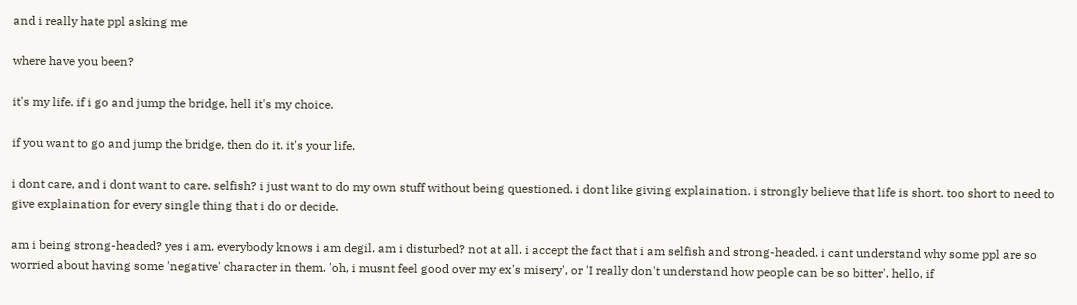and i really hate ppl asking me

where have you been?

it's my life. if i go and jump the bridge, hell it's my choice.

if you want to go and jump the bridge, then do it. it's your life.

i dont care, and i dont want to care. selfish? i just want to do my own stuff without being questioned. i dont like giving explaination. i strongly believe that life is short. too short to need to give explaination for every single thing that i do or decide.

am i being strong-headed? yes i am. everybody knows i am degil. am i disturbed? not at all. i accept the fact that i am selfish and strong-headed. i cant understand why some ppl are so worried about having some 'negative' character in them. 'oh, i musnt feel good over my ex's misery', or 'I really don't understand how people can be so bitter'. hello, if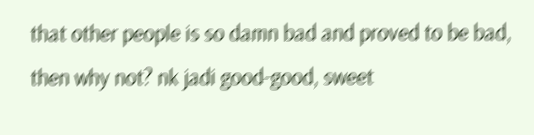that other people is so damn bad and proved to be bad, then why not? nk jadi good-good, sweet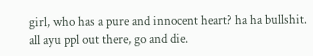girl, who has a pure and innocent heart? ha ha bullshit. all ayu ppl out there, go and die.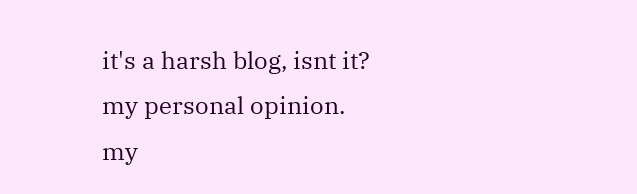it's a harsh blog, isnt it? my personal opinion. my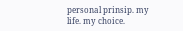personal prinsip. my life. my choice.